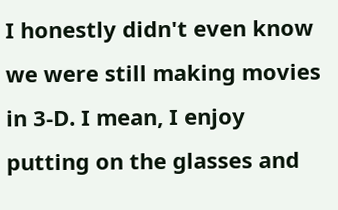I honestly didn't even know we were still making movies in 3-D. I mean, I enjoy putting on the glasses and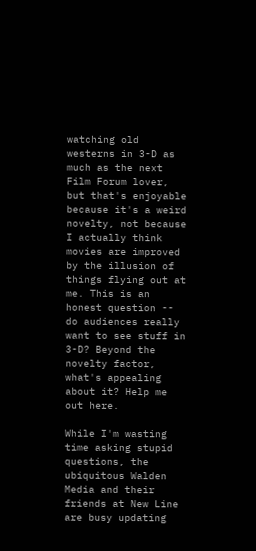watching old westerns in 3-D as much as the next Film Forum lover, but that's enjoyable because it's a weird novelty, not because I actually think movies are improved by the illusion of things flying out at me. This is an honest question -- do audiences really want to see stuff in 3-D? Beyond the novelty factor, what's appealing about it? Help me out here.

While I'm wasting time asking stupid questions, the ubiquitous Walden Media and their friends at New Line are busy updating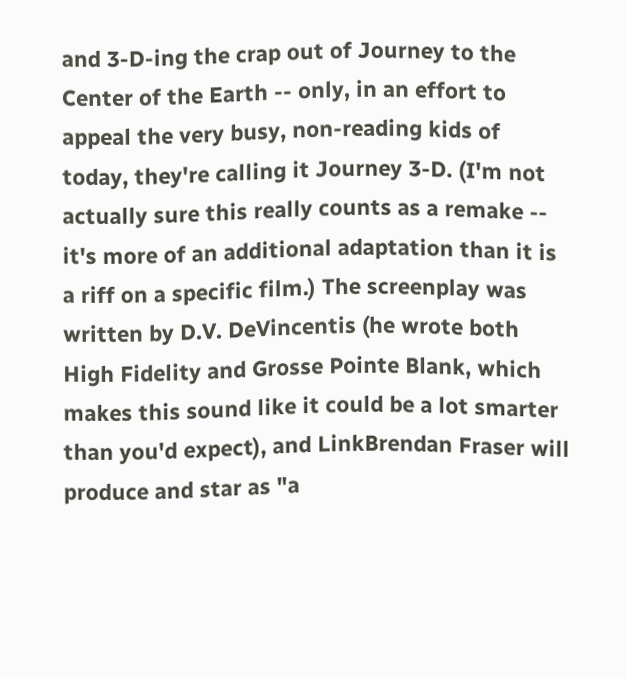and 3-D-ing the crap out of Journey to the Center of the Earth -- only, in an effort to appeal the very busy, non-reading kids of today, they're calling it Journey 3-D. (I'm not actually sure this really counts as a remake -- it's more of an additional adaptation than it is a riff on a specific film.) The screenplay was written by D.V. DeVincentis (he wrote both High Fidelity and Grosse Pointe Blank, which makes this sound like it could be a lot smarter than you'd expect), and LinkBrendan Fraser will produce and star as "a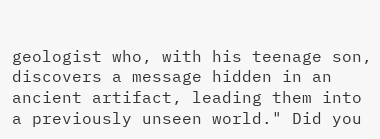geologist who, with his teenage son, discovers a message hidden in an ancient artifact, leading them into a previously unseen world." Did you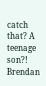catch that? A teenage son?! Brendan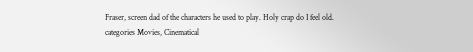Fraser, screen dad of the characters he used to play. Holy crap do I feel old.
categories Movies, Cinematical